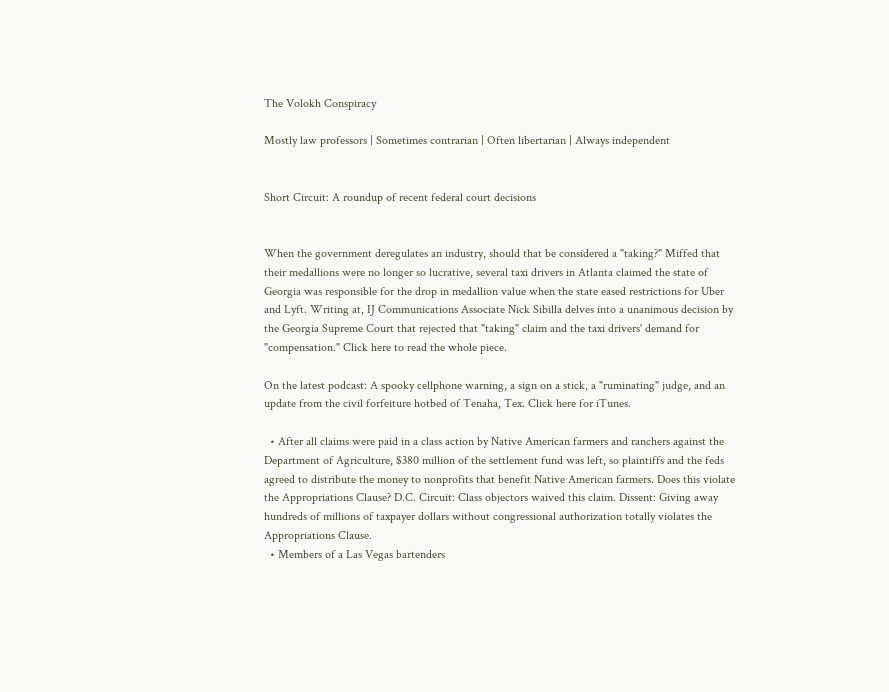The Volokh Conspiracy

Mostly law professors | Sometimes contrarian | Often libertarian | Always independent


Short Circuit: A roundup of recent federal court decisions


When the government deregulates an industry, should that be considered a "taking?" Miffed that their medallions were no longer so lucrative, several taxi drivers in Atlanta claimed the state of Georgia was responsible for the drop in medallion value when the state eased restrictions for Uber and Lyft. Writing at, IJ Communications Associate Nick Sibilla delves into a unanimous decision by the Georgia Supreme Court that rejected that "taking" claim and the taxi drivers' demand for "compensation." Click here to read the whole piece.

On the latest podcast: A spooky cellphone warning, a sign on a stick, a "ruminating" judge, and an update from the civil forfeiture hotbed of Tenaha, Tex. Click here for iTunes.

  • After all claims were paid in a class action by Native American farmers and ranchers against the Department of Agriculture, $380 million of the settlement fund was left, so plaintiffs and the feds agreed to distribute the money to nonprofits that benefit Native American farmers. Does this violate the Appropriations Clause? D.C. Circuit: Class objectors waived this claim. Dissent: Giving away hundreds of millions of taxpayer dollars without congressional authorization totally violates the Appropriations Clause.
  • Members of a Las Vegas bartenders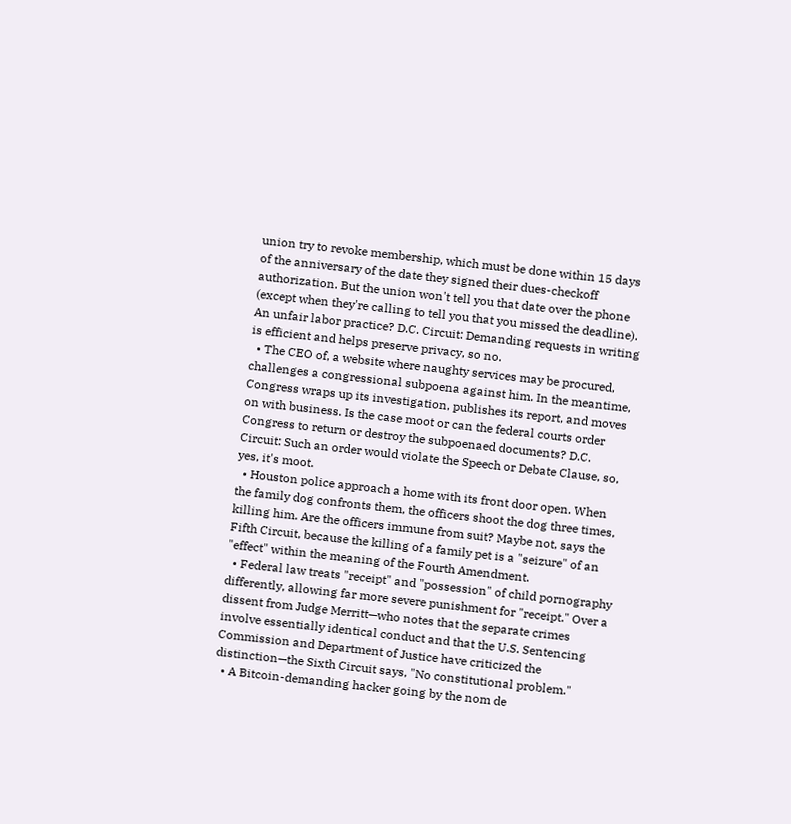union try to revoke membership, which must be done within 15 days of the anniversary of the date they signed their dues-checkoff authorization. But the union won't tell you that date over the phone (except when they're calling to tell you that you missed the deadline). An unfair labor practice? D.C. Circuit: Demanding requests in writing is efficient and helps preserve privacy, so no.
  • The CEO of, a website where naughty services may be procured, challenges a congressional subpoena against him. In the meantime, Congress wraps up its investigation, publishes its report, and moves on with business. Is the case moot or can the federal courts order Congress to return or destroy the subpoenaed documents? D.C. Circuit: Such an order would violate the Speech or Debate Clause, so, yes, it's moot.
  • Houston police approach a home with its front door open. When the family dog confronts them, the officers shoot the dog three times, killing him. Are the officers immune from suit? Maybe not, says the Fifth Circuit, because the killing of a family pet is a "seizure" of an "effect" within the meaning of the Fourth Amendment.
  • Federal law treats "receipt" and "possession" of child pornography differently, allowing far more severe punishment for "receipt." Over a dissent from Judge Merritt—who notes that the separate crimes involve essentially identical conduct and that the U.S. Sentencing Commission and Department of Justice have criticized the distinction—the Sixth Circuit says, "No constitutional problem."
  • A Bitcoin-demanding hacker going by the nom de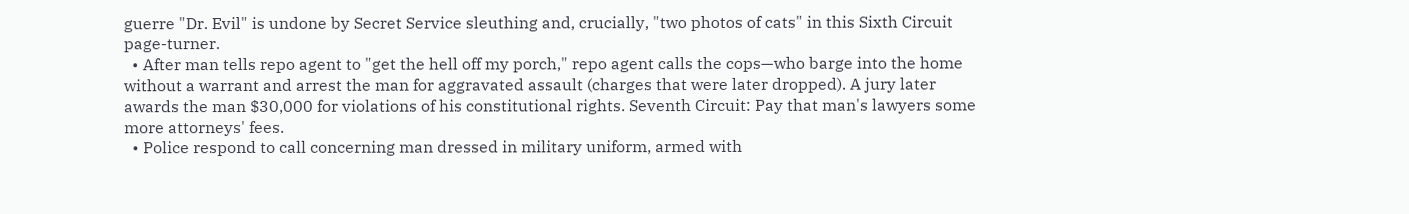guerre "Dr. Evil" is undone by Secret Service sleuthing and, crucially, "two photos of cats" in this Sixth Circuit page-turner.
  • After man tells repo agent to "get the hell off my porch," repo agent calls the cops—who barge into the home without a warrant and arrest the man for aggravated assault (charges that were later dropped). A jury later awards the man $30,000 for violations of his constitutional rights. Seventh Circuit: Pay that man's lawyers some more attorneys' fees.
  • Police respond to call concerning man dressed in military uniform, armed with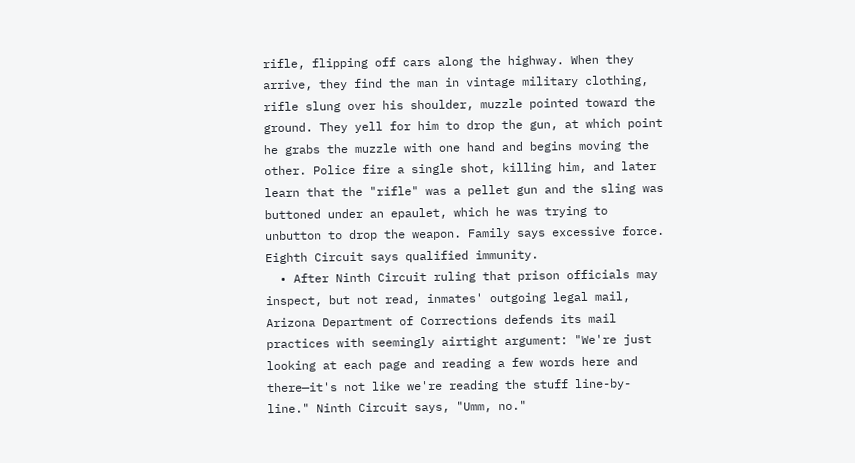rifle, flipping off cars along the highway. When they arrive, they find the man in vintage military clothing, rifle slung over his shoulder, muzzle pointed toward the ground. They yell for him to drop the gun, at which point he grabs the muzzle with one hand and begins moving the other. Police fire a single shot, killing him, and later learn that the "rifle" was a pellet gun and the sling was buttoned under an epaulet, which he was trying to unbutton to drop the weapon. Family says excessive force. Eighth Circuit says qualified immunity.
  • After Ninth Circuit ruling that prison officials may inspect, but not read, inmates' outgoing legal mail, Arizona Department of Corrections defends its mail practices with seemingly airtight argument: "We're just looking at each page and reading a few words here and there—it's not like we're reading the stuff line-by-line." Ninth Circuit says, "Umm, no."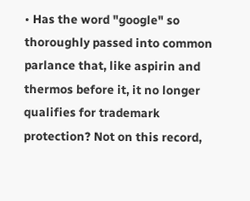• Has the word "google" so thoroughly passed into common parlance that, like aspirin and thermos before it, it no longer qualifies for trademark protection? Not on this record,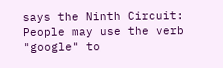says the Ninth Circuit: People may use the verb "google" to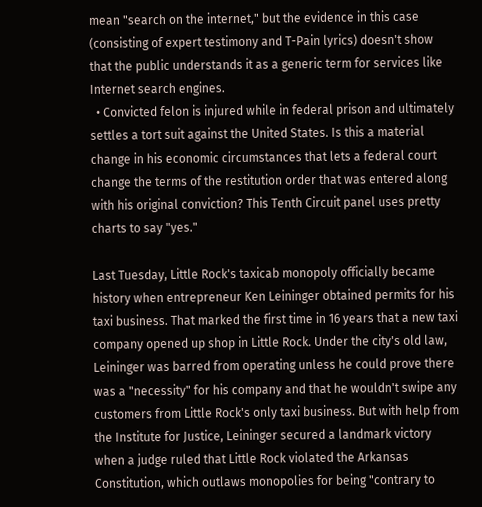mean "search on the internet," but the evidence in this case (consisting of expert testimony and T-Pain lyrics) doesn't show that the public understands it as a generic term for services like Internet search engines.
  • Convicted felon is injured while in federal prison and ultimately settles a tort suit against the United States. Is this a material change in his economic circumstances that lets a federal court change the terms of the restitution order that was entered along with his original conviction? This Tenth Circuit panel uses pretty charts to say "yes."

Last Tuesday, Little Rock's taxicab monopoly officially became history when entrepreneur Ken Leininger obtained permits for his taxi business. That marked the first time in 16 years that a new taxi company opened up shop in Little Rock. Under the city's old law, Leininger was barred from operating unless he could prove there was a "necessity" for his company and that he wouldn't swipe any customers from Little Rock's only taxi business. But with help from the Institute for Justice, Leininger secured a landmark victory when a judge ruled that Little Rock violated the Arkansas Constitution, which outlaws monopolies for being "contrary to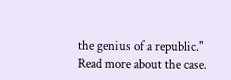the genius of a republic." Read more about the case.